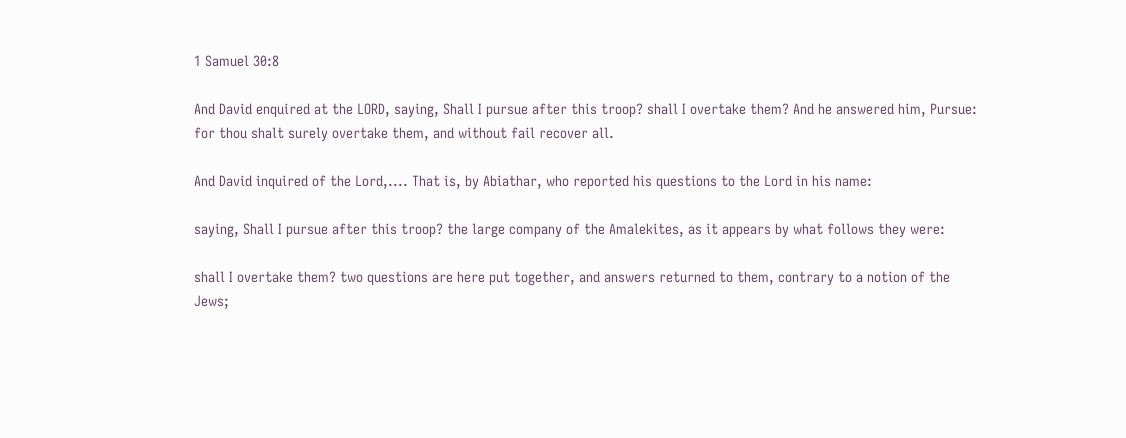1 Samuel 30:8

And David enquired at the LORD, saying, Shall I pursue after this troop? shall I overtake them? And he answered him, Pursue: for thou shalt surely overtake them, and without fail recover all.

And David inquired of the Lord,.... That is, by Abiathar, who reported his questions to the Lord in his name:

saying, Shall I pursue after this troop? the large company of the Amalekites, as it appears by what follows they were:

shall I overtake them? two questions are here put together, and answers returned to them, contrary to a notion of the Jews;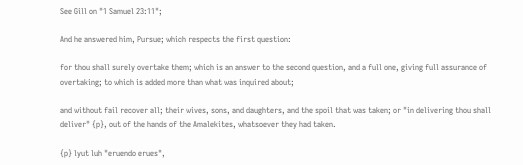See Gill on "1 Samuel 23:11";

And he answered him, Pursue; which respects the first question:

for thou shall surely overtake them; which is an answer to the second question, and a full one, giving full assurance of overtaking; to which is added more than what was inquired about;

and without fail recover all; their wives, sons, and daughters, and the spoil that was taken; or "in delivering thou shall deliver" {p}, out of the hands of the Amalekites, whatsoever they had taken.

{p} lyut luh "eruendo erues",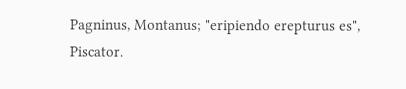Pagninus, Montanus; "eripiendo erepturus es", Piscator.